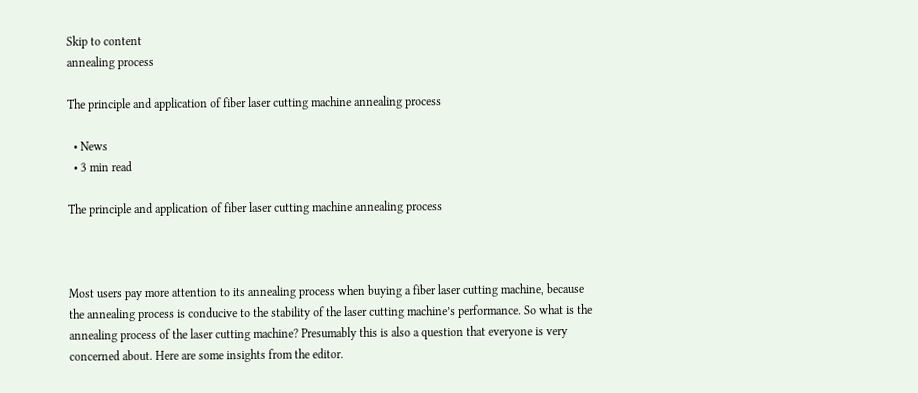Skip to content
annealing process

The principle and application of fiber laser cutting machine annealing process

  • News
  • 3 min read

The principle and application of fiber laser cutting machine annealing process



Most users pay more attention to its annealing process when buying a fiber laser cutting machine, because the annealing process is conducive to the stability of the laser cutting machine’s performance. So what is the annealing process of the laser cutting machine? Presumably this is also a question that everyone is very concerned about. Here are some insights from the editor.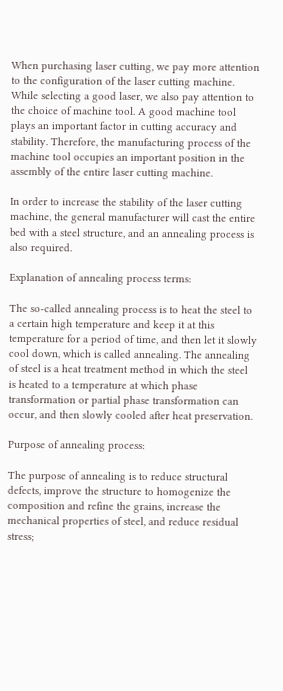When purchasing laser cutting, we pay more attention to the configuration of the laser cutting machine. While selecting a good laser, we also pay attention to the choice of machine tool. A good machine tool plays an important factor in cutting accuracy and stability. Therefore, the manufacturing process of the machine tool occupies an important position in the assembly of the entire laser cutting machine.

In order to increase the stability of the laser cutting machine, the general manufacturer will cast the entire bed with a steel structure, and an annealing process is also required.

Explanation of annealing process terms:

The so-called annealing process is to heat the steel to a certain high temperature and keep it at this temperature for a period of time, and then let it slowly cool down, which is called annealing. The annealing of steel is a heat treatment method in which the steel is heated to a temperature at which phase transformation or partial phase transformation can occur, and then slowly cooled after heat preservation.

Purpose of annealing process:

The purpose of annealing is to reduce structural defects, improve the structure to homogenize the composition and refine the grains, increase the mechanical properties of steel, and reduce residual stress;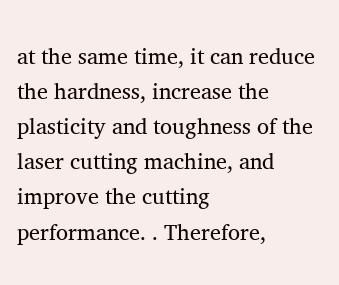at the same time, it can reduce the hardness, increase the plasticity and toughness of the laser cutting machine, and improve the cutting performance. . Therefore,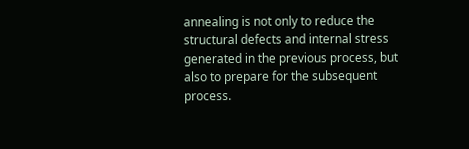annealing is not only to reduce the structural defects and internal stress generated in the previous process, but also to prepare for the subsequent process.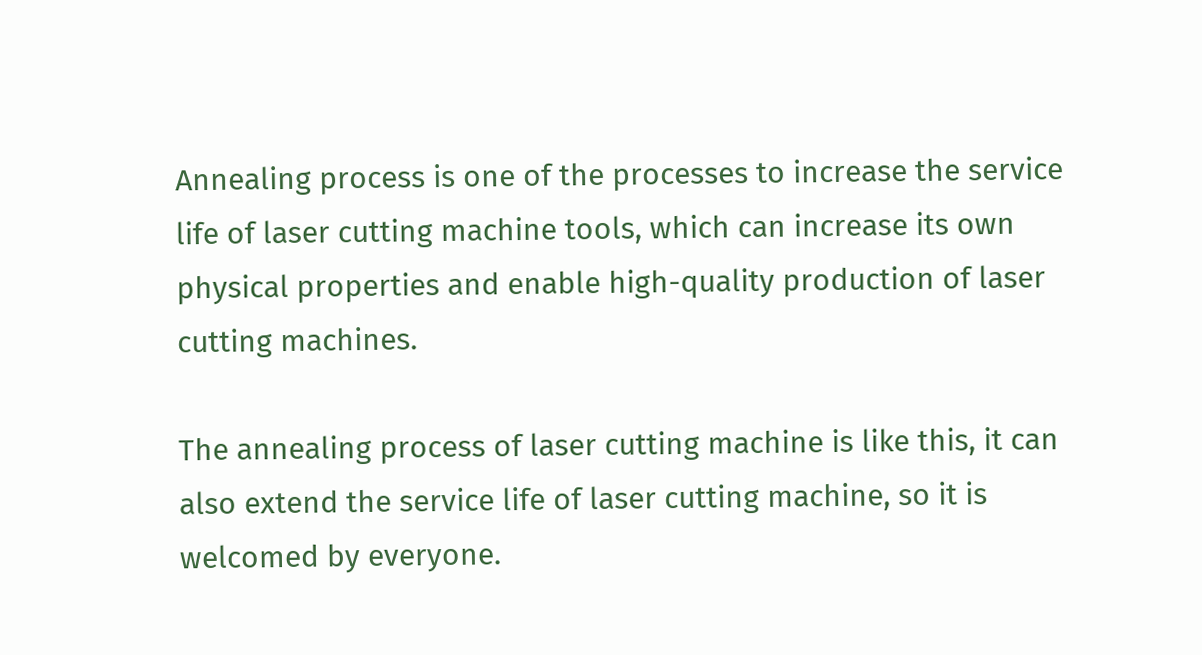Annealing process is one of the processes to increase the service life of laser cutting machine tools, which can increase its own physical properties and enable high-quality production of laser cutting machines.

The annealing process of laser cutting machine is like this, it can also extend the service life of laser cutting machine, so it is welcomed by everyone.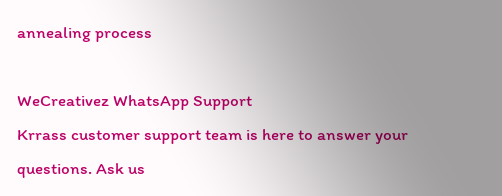annealing process

WeCreativez WhatsApp Support
Krrass customer support team is here to answer your questions. Ask us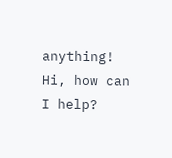anything!
Hi, how can I help?